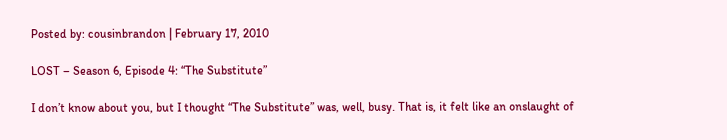Posted by: cousinbrandon | February 17, 2010

LOST – Season 6, Episode 4: “The Substitute”

I don’t know about you, but I thought “The Substitute” was, well, busy. That is, it felt like an onslaught of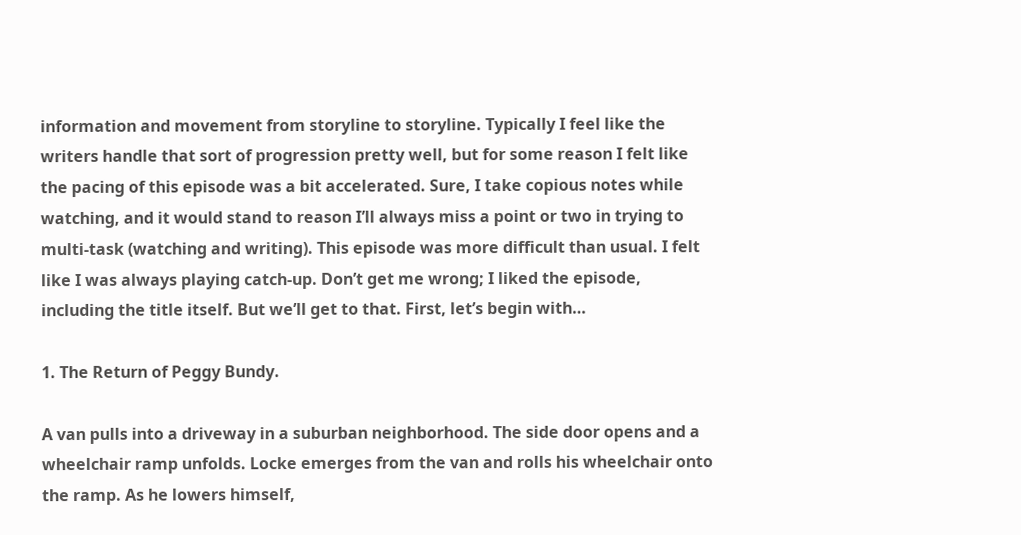information and movement from storyline to storyline. Typically I feel like the writers handle that sort of progression pretty well, but for some reason I felt like the pacing of this episode was a bit accelerated. Sure, I take copious notes while watching, and it would stand to reason I’ll always miss a point or two in trying to multi-task (watching and writing). This episode was more difficult than usual. I felt like I was always playing catch-up. Don’t get me wrong; I liked the episode, including the title itself. But we’ll get to that. First, let’s begin with…

1. The Return of Peggy Bundy.

A van pulls into a driveway in a suburban neighborhood. The side door opens and a wheelchair ramp unfolds. Locke emerges from the van and rolls his wheelchair onto the ramp. As he lowers himself,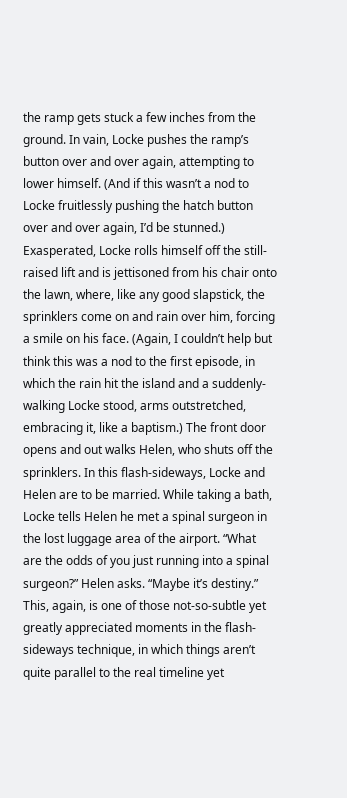the ramp gets stuck a few inches from the ground. In vain, Locke pushes the ramp’s button over and over again, attempting to lower himself. (And if this wasn’t a nod to Locke fruitlessly pushing the hatch button over and over again, I’d be stunned.) Exasperated, Locke rolls himself off the still-raised lift and is jettisoned from his chair onto the lawn, where, like any good slapstick, the sprinklers come on and rain over him, forcing a smile on his face. (Again, I couldn’t help but think this was a nod to the first episode, in which the rain hit the island and a suddenly-walking Locke stood, arms outstretched, embracing it, like a baptism.) The front door opens and out walks Helen, who shuts off the sprinklers. In this flash-sideways, Locke and Helen are to be married. While taking a bath, Locke tells Helen he met a spinal surgeon in the lost luggage area of the airport. “What are the odds of you just running into a spinal surgeon?” Helen asks. “Maybe it’s destiny.” This, again, is one of those not-so-subtle yet greatly appreciated moments in the flash-sideways technique, in which things aren’t quite parallel to the real timeline yet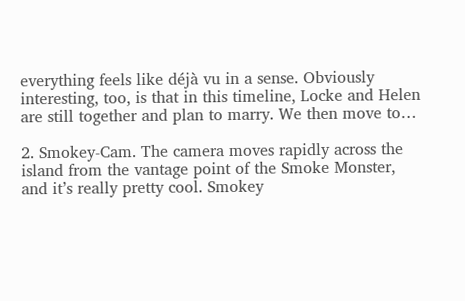everything feels like déjà vu in a sense. Obviously interesting, too, is that in this timeline, Locke and Helen are still together and plan to marry. We then move to…

2. Smokey-Cam. The camera moves rapidly across the island from the vantage point of the Smoke Monster, and it’s really pretty cool. Smokey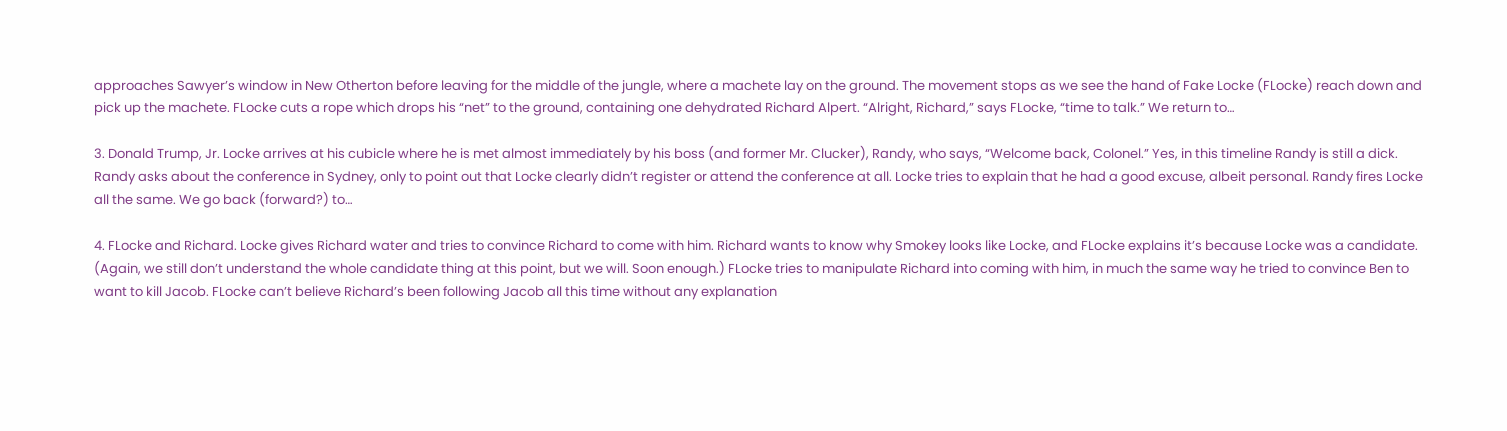approaches Sawyer’s window in New Otherton before leaving for the middle of the jungle, where a machete lay on the ground. The movement stops as we see the hand of Fake Locke (FLocke) reach down and pick up the machete. FLocke cuts a rope which drops his “net” to the ground, containing one dehydrated Richard Alpert. “Alright, Richard,” says FLocke, “time to talk.” We return to…

3. Donald Trump, Jr. Locke arrives at his cubicle where he is met almost immediately by his boss (and former Mr. Clucker), Randy, who says, “Welcome back, Colonel.” Yes, in this timeline Randy is still a dick. Randy asks about the conference in Sydney, only to point out that Locke clearly didn’t register or attend the conference at all. Locke tries to explain that he had a good excuse, albeit personal. Randy fires Locke all the same. We go back (forward?) to…

4. FLocke and Richard. Locke gives Richard water and tries to convince Richard to come with him. Richard wants to know why Smokey looks like Locke, and FLocke explains it’s because Locke was a candidate. (Again, we still don’t understand the whole candidate thing at this point, but we will. Soon enough.) FLocke tries to manipulate Richard into coming with him, in much the same way he tried to convince Ben to want to kill Jacob. FLocke can’t believe Richard’s been following Jacob all this time without any explanation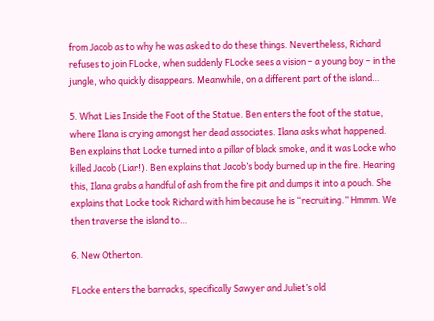from Jacob as to why he was asked to do these things. Nevertheless, Richard refuses to join FLocke, when suddenly FLocke sees a vision – a young boy – in the jungle, who quickly disappears. Meanwhile, on a different part of the island…

5. What Lies Inside the Foot of the Statue. Ben enters the foot of the statue, where Ilana is crying amongst her dead associates. Ilana asks what happened. Ben explains that Locke turned into a pillar of black smoke, and it was Locke who killed Jacob (Liar!). Ben explains that Jacob’s body burned up in the fire. Hearing this, Ilana grabs a handful of ash from the fire pit and dumps it into a pouch. She explains that Locke took Richard with him because he is “recruiting.” Hmmm. We then traverse the island to…

6. New Otherton.

FLocke enters the barracks, specifically Sawyer and Juliet’s old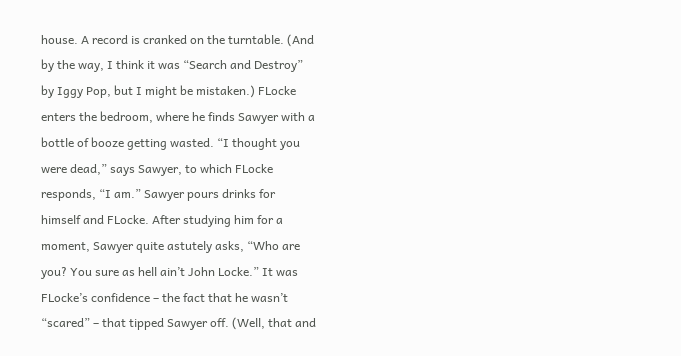house. A record is cranked on the turntable. (And by the way, I think it was “Search and Destroy” by Iggy Pop, but I might be mistaken.) FLocke enters the bedroom, where he finds Sawyer with a bottle of booze getting wasted. “I thought you were dead,” says Sawyer, to which FLocke responds, “I am.” Sawyer pours drinks for himself and FLocke. After studying him for a moment, Sawyer quite astutely asks, “Who are you? You sure as hell ain’t John Locke.” It was FLocke’s confidence – the fact that he wasn’t “scared” – that tipped Sawyer off. (Well, that and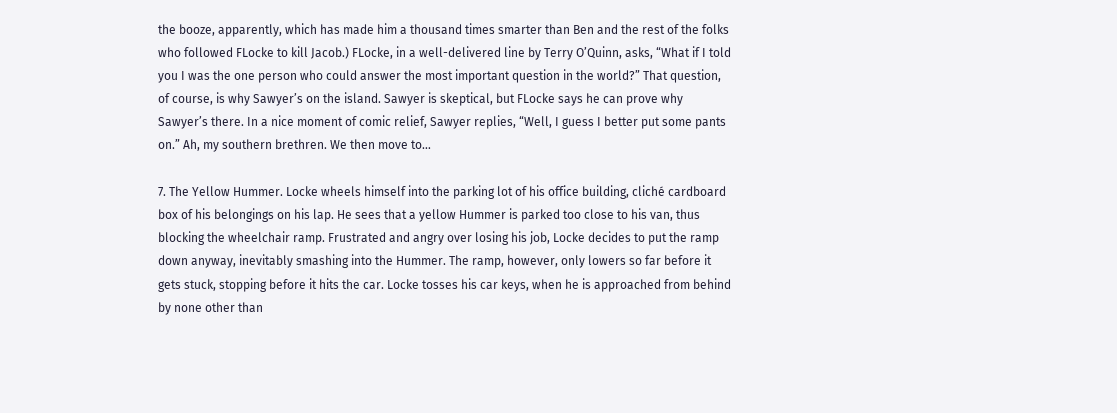the booze, apparently, which has made him a thousand times smarter than Ben and the rest of the folks who followed FLocke to kill Jacob.) FLocke, in a well-delivered line by Terry O’Quinn, asks, “What if I told you I was the one person who could answer the most important question in the world?” That question, of course, is why Sawyer’s on the island. Sawyer is skeptical, but FLocke says he can prove why Sawyer’s there. In a nice moment of comic relief, Sawyer replies, “Well, I guess I better put some pants on.” Ah, my southern brethren. We then move to…

7. The Yellow Hummer. Locke wheels himself into the parking lot of his office building, cliché cardboard box of his belongings on his lap. He sees that a yellow Hummer is parked too close to his van, thus blocking the wheelchair ramp. Frustrated and angry over losing his job, Locke decides to put the ramp down anyway, inevitably smashing into the Hummer. The ramp, however, only lowers so far before it gets stuck, stopping before it hits the car. Locke tosses his car keys, when he is approached from behind by none other than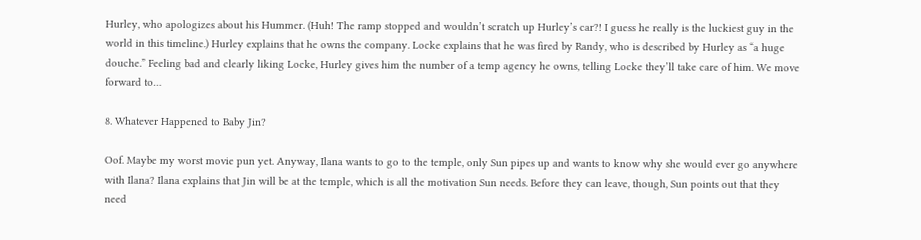Hurley, who apologizes about his Hummer. (Huh! The ramp stopped and wouldn’t scratch up Hurley’s car?! I guess he really is the luckiest guy in the world in this timeline.) Hurley explains that he owns the company. Locke explains that he was fired by Randy, who is described by Hurley as “a huge douche.” Feeling bad and clearly liking Locke, Hurley gives him the number of a temp agency he owns, telling Locke they’ll take care of him. We move forward to…

8. Whatever Happened to Baby Jin?

Oof. Maybe my worst movie pun yet. Anyway, Ilana wants to go to the temple, only Sun pipes up and wants to know why she would ever go anywhere with Ilana? Ilana explains that Jin will be at the temple, which is all the motivation Sun needs. Before they can leave, though, Sun points out that they need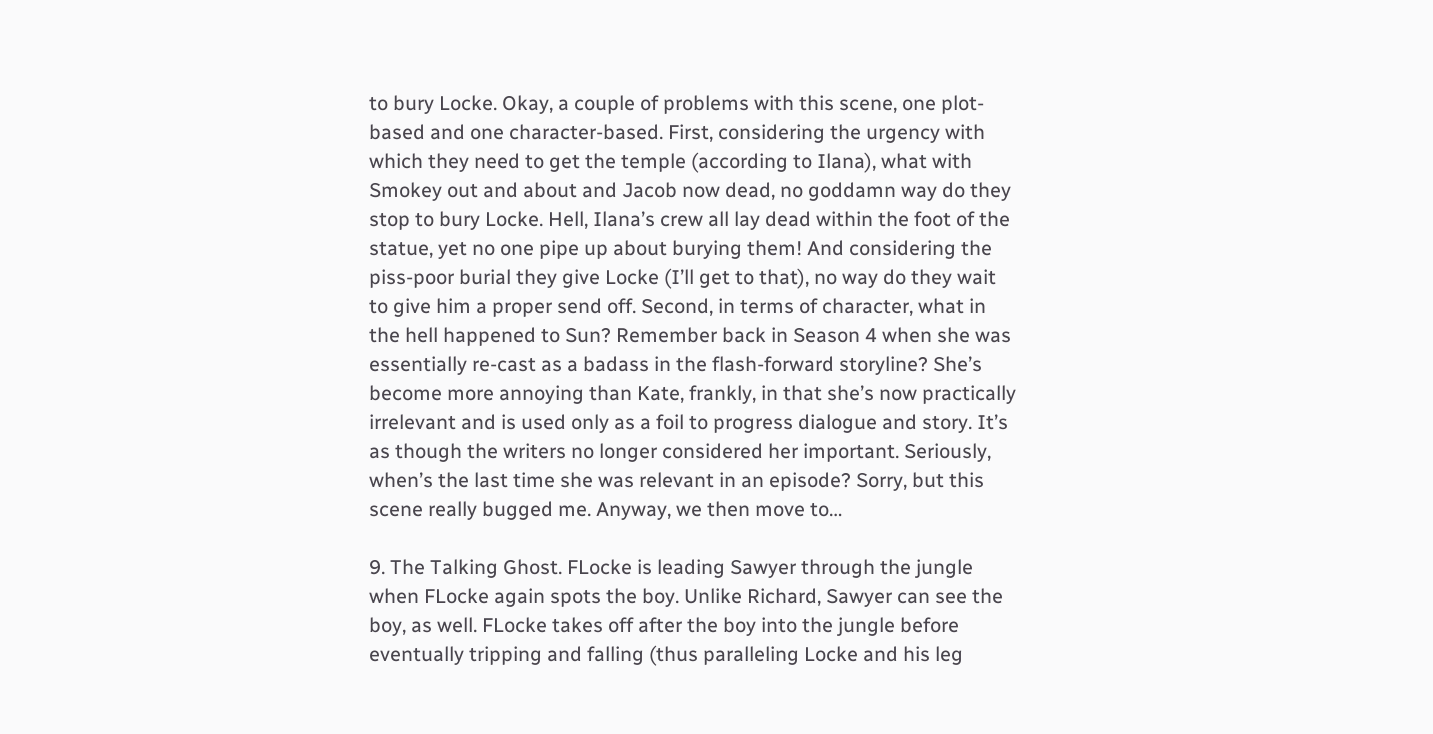to bury Locke. Okay, a couple of problems with this scene, one plot-based and one character-based. First, considering the urgency with which they need to get the temple (according to Ilana), what with Smokey out and about and Jacob now dead, no goddamn way do they stop to bury Locke. Hell, Ilana’s crew all lay dead within the foot of the statue, yet no one pipe up about burying them! And considering the piss-poor burial they give Locke (I’ll get to that), no way do they wait to give him a proper send off. Second, in terms of character, what in the hell happened to Sun? Remember back in Season 4 when she was essentially re-cast as a badass in the flash-forward storyline? She’s become more annoying than Kate, frankly, in that she’s now practically irrelevant and is used only as a foil to progress dialogue and story. It’s as though the writers no longer considered her important. Seriously, when’s the last time she was relevant in an episode? Sorry, but this scene really bugged me. Anyway, we then move to…

9. The Talking Ghost. FLocke is leading Sawyer through the jungle when FLocke again spots the boy. Unlike Richard, Sawyer can see the boy, as well. FLocke takes off after the boy into the jungle before eventually tripping and falling (thus paralleling Locke and his leg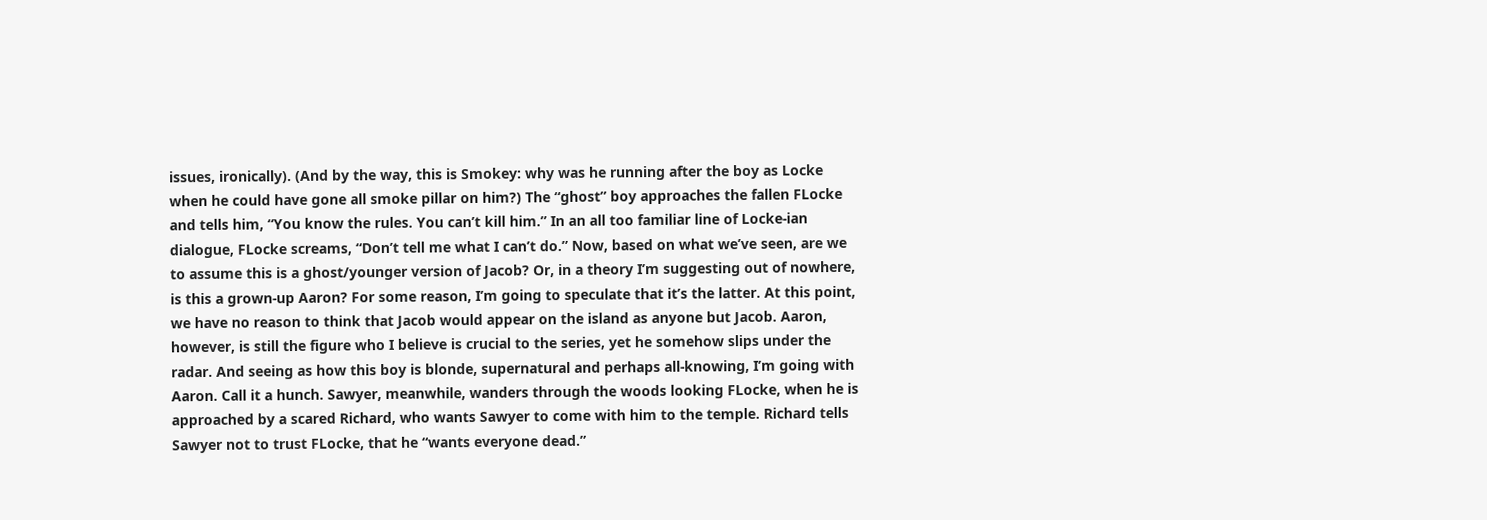issues, ironically). (And by the way, this is Smokey: why was he running after the boy as Locke when he could have gone all smoke pillar on him?) The “ghost” boy approaches the fallen FLocke and tells him, “You know the rules. You can’t kill him.” In an all too familiar line of Locke-ian dialogue, FLocke screams, “Don’t tell me what I can’t do.” Now, based on what we’ve seen, are we to assume this is a ghost/younger version of Jacob? Or, in a theory I’m suggesting out of nowhere, is this a grown-up Aaron? For some reason, I’m going to speculate that it’s the latter. At this point, we have no reason to think that Jacob would appear on the island as anyone but Jacob. Aaron, however, is still the figure who I believe is crucial to the series, yet he somehow slips under the radar. And seeing as how this boy is blonde, supernatural and perhaps all-knowing, I’m going with Aaron. Call it a hunch. Sawyer, meanwhile, wanders through the woods looking FLocke, when he is approached by a scared Richard, who wants Sawyer to come with him to the temple. Richard tells Sawyer not to trust FLocke, that he “wants everyone dead.”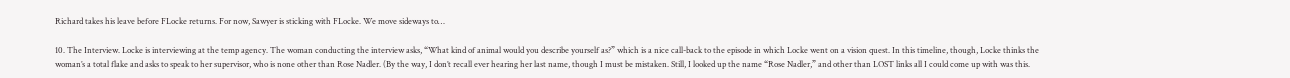Richard takes his leave before FLocke returns. For now, Sawyer is sticking with FLocke. We move sideways to…

10. The Interview. Locke is interviewing at the temp agency. The woman conducting the interview asks, “What kind of animal would you describe yourself as?” which is a nice call-back to the episode in which Locke went on a vision quest. In this timeline, though, Locke thinks the woman’s a total flake and asks to speak to her supervisor, who is none other than Rose Nadler. (By the way, I don’t recall ever hearing her last name, though I must be mistaken. Still, I looked up the name “Rose Nadler,” and other than LOST links all I could come up with was this.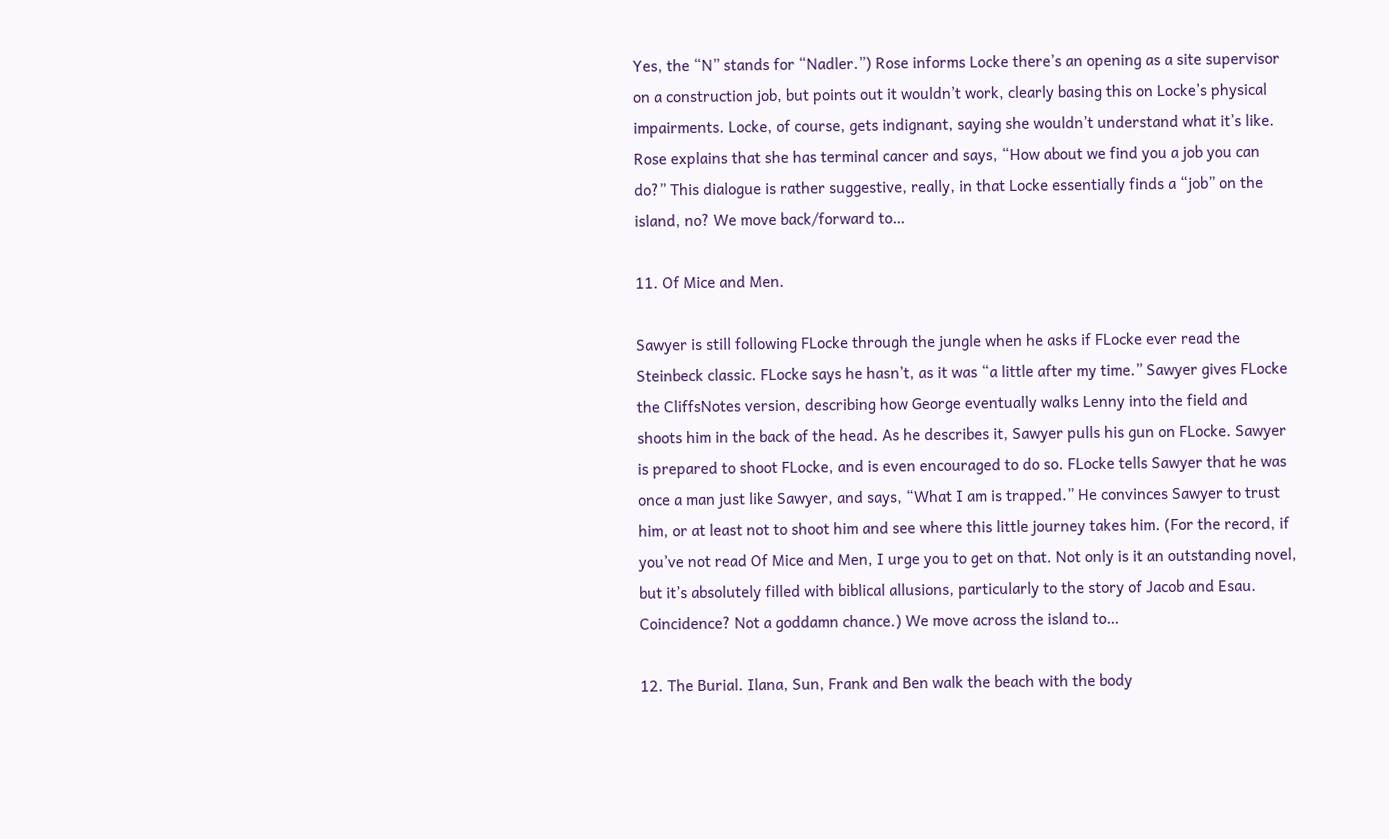Yes, the “N” stands for “Nadler.”) Rose informs Locke there’s an opening as a site supervisor on a construction job, but points out it wouldn’t work, clearly basing this on Locke’s physical impairments. Locke, of course, gets indignant, saying she wouldn’t understand what it’s like. Rose explains that she has terminal cancer and says, “How about we find you a job you can do?” This dialogue is rather suggestive, really, in that Locke essentially finds a “job” on the island, no? We move back/forward to…

11. Of Mice and Men.

Sawyer is still following FLocke through the jungle when he asks if FLocke ever read the Steinbeck classic. FLocke says he hasn’t, as it was “a little after my time.” Sawyer gives FLocke the CliffsNotes version, describing how George eventually walks Lenny into the field and shoots him in the back of the head. As he describes it, Sawyer pulls his gun on FLocke. Sawyer is prepared to shoot FLocke, and is even encouraged to do so. FLocke tells Sawyer that he was once a man just like Sawyer, and says, “What I am is trapped.” He convinces Sawyer to trust him, or at least not to shoot him and see where this little journey takes him. (For the record, if you’ve not read Of Mice and Men, I urge you to get on that. Not only is it an outstanding novel, but it’s absolutely filled with biblical allusions, particularly to the story of Jacob and Esau. Coincidence? Not a goddamn chance.) We move across the island to…

12. The Burial. Ilana, Sun, Frank and Ben walk the beach with the body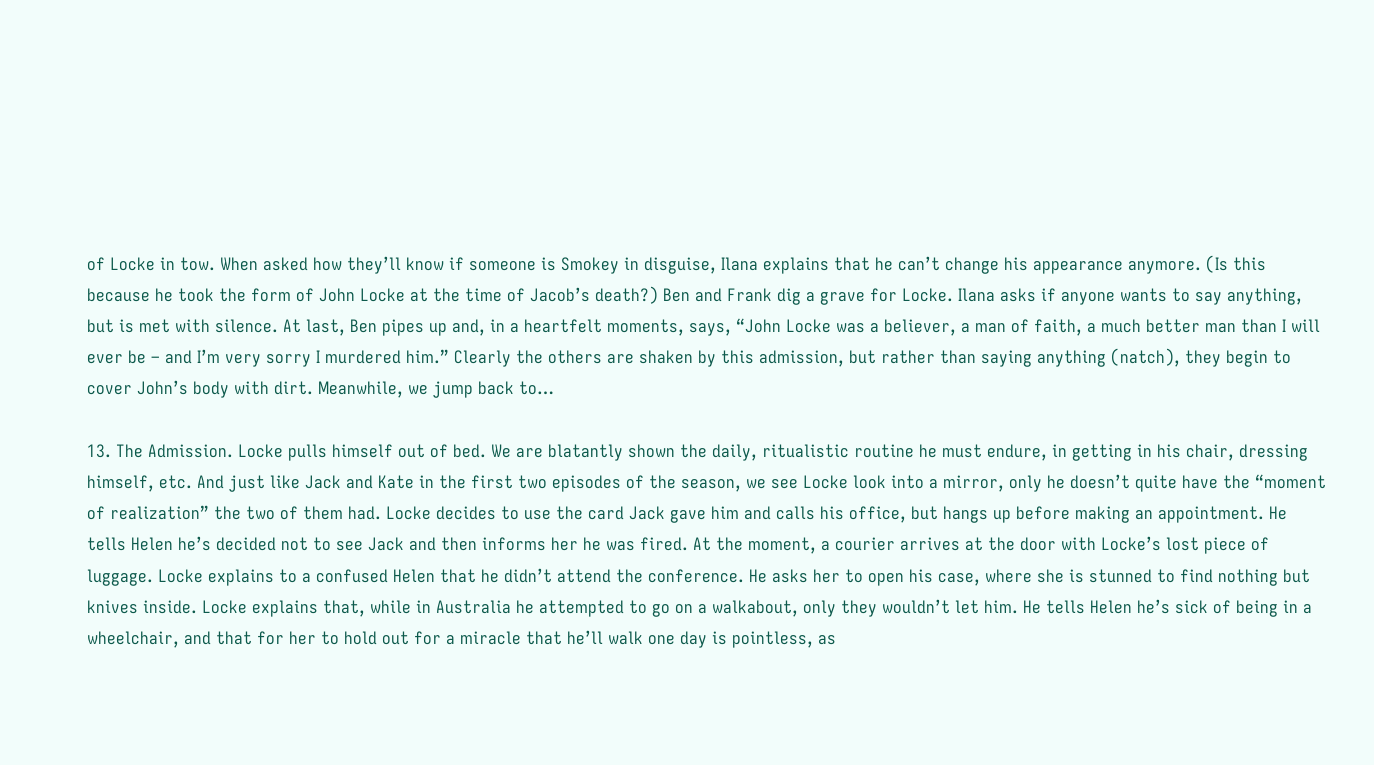of Locke in tow. When asked how they’ll know if someone is Smokey in disguise, Ilana explains that he can’t change his appearance anymore. (Is this because he took the form of John Locke at the time of Jacob’s death?) Ben and Frank dig a grave for Locke. Ilana asks if anyone wants to say anything, but is met with silence. At last, Ben pipes up and, in a heartfelt moments, says, “John Locke was a believer, a man of faith, a much better man than I will ever be – and I’m very sorry I murdered him.” Clearly the others are shaken by this admission, but rather than saying anything (natch), they begin to cover John’s body with dirt. Meanwhile, we jump back to…

13. The Admission. Locke pulls himself out of bed. We are blatantly shown the daily, ritualistic routine he must endure, in getting in his chair, dressing himself, etc. And just like Jack and Kate in the first two episodes of the season, we see Locke look into a mirror, only he doesn’t quite have the “moment of realization” the two of them had. Locke decides to use the card Jack gave him and calls his office, but hangs up before making an appointment. He tells Helen he’s decided not to see Jack and then informs her he was fired. At the moment, a courier arrives at the door with Locke’s lost piece of luggage. Locke explains to a confused Helen that he didn’t attend the conference. He asks her to open his case, where she is stunned to find nothing but knives inside. Locke explains that, while in Australia he attempted to go on a walkabout, only they wouldn’t let him. He tells Helen he’s sick of being in a wheelchair, and that for her to hold out for a miracle that he’ll walk one day is pointless, as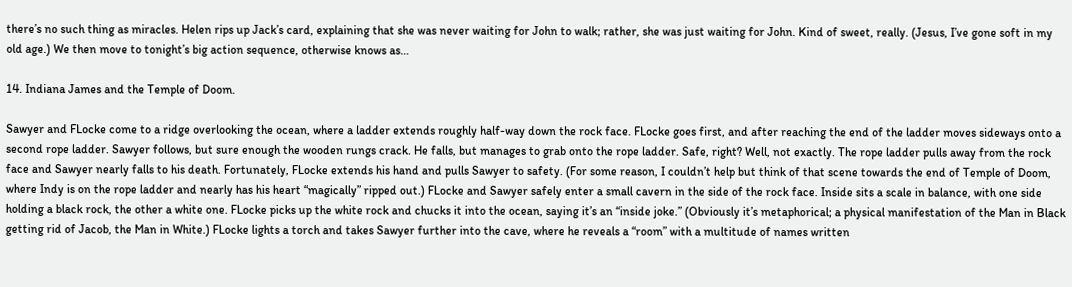there’s no such thing as miracles. Helen rips up Jack’s card, explaining that she was never waiting for John to walk; rather, she was just waiting for John. Kind of sweet, really. (Jesus, I’ve gone soft in my old age.) We then move to tonight’s big action sequence, otherwise knows as…

14. Indiana James and the Temple of Doom.

Sawyer and FLocke come to a ridge overlooking the ocean, where a ladder extends roughly half-way down the rock face. FLocke goes first, and after reaching the end of the ladder moves sideways onto a second rope ladder. Sawyer follows, but sure enough the wooden rungs crack. He falls, but manages to grab onto the rope ladder. Safe, right? Well, not exactly. The rope ladder pulls away from the rock face and Sawyer nearly falls to his death. Fortunately, FLocke extends his hand and pulls Sawyer to safety. (For some reason, I couldn’t help but think of that scene towards the end of Temple of Doom, where Indy is on the rope ladder and nearly has his heart “magically” ripped out.) FLocke and Sawyer safely enter a small cavern in the side of the rock face. Inside sits a scale in balance, with one side holding a black rock, the other a white one. FLocke picks up the white rock and chucks it into the ocean, saying it’s an “inside joke.” (Obviously it’s metaphorical; a physical manifestation of the Man in Black getting rid of Jacob, the Man in White.) FLocke lights a torch and takes Sawyer further into the cave, where he reveals a “room” with a multitude of names written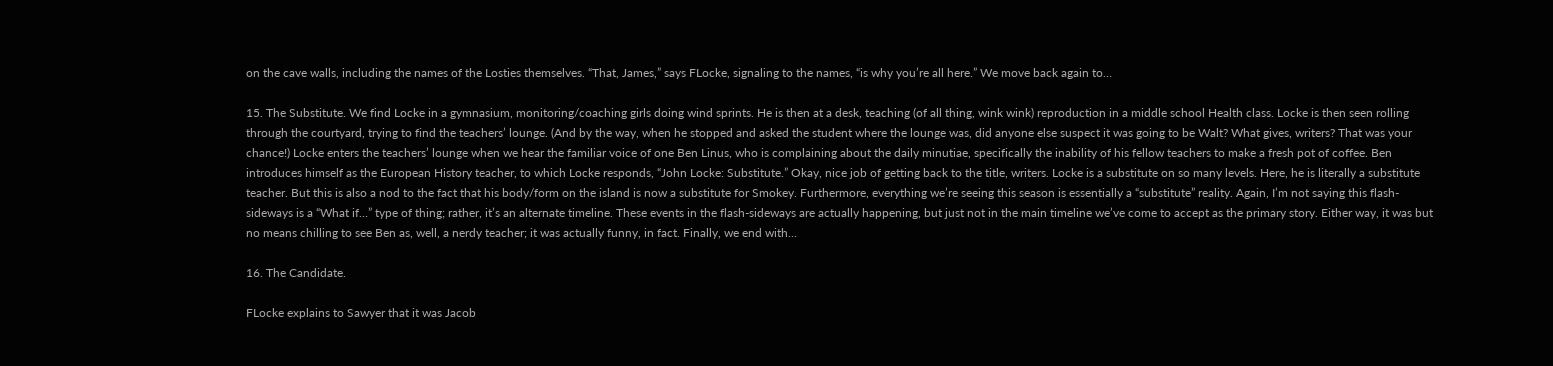on the cave walls, including the names of the Losties themselves. “That, James,” says FLocke, signaling to the names, “is why you’re all here.” We move back again to…

15. The Substitute. We find Locke in a gymnasium, monitoring/coaching girls doing wind sprints. He is then at a desk, teaching (of all thing, wink wink) reproduction in a middle school Health class. Locke is then seen rolling through the courtyard, trying to find the teachers’ lounge. (And by the way, when he stopped and asked the student where the lounge was, did anyone else suspect it was going to be Walt? What gives, writers? That was your chance!) Locke enters the teachers’ lounge when we hear the familiar voice of one Ben Linus, who is complaining about the daily minutiae, specifically the inability of his fellow teachers to make a fresh pot of coffee. Ben introduces himself as the European History teacher, to which Locke responds, “John Locke: Substitute.” Okay, nice job of getting back to the title, writers. Locke is a substitute on so many levels. Here, he is literally a substitute teacher. But this is also a nod to the fact that his body/form on the island is now a substitute for Smokey. Furthermore, everything we’re seeing this season is essentially a “substitute” reality. Again, I’m not saying this flash-sideways is a “What if…” type of thing; rather, it’s an alternate timeline. These events in the flash-sideways are actually happening, but just not in the main timeline we’ve come to accept as the primary story. Either way, it was but no means chilling to see Ben as, well, a nerdy teacher; it was actually funny, in fact. Finally, we end with…

16. The Candidate.

FLocke explains to Sawyer that it was Jacob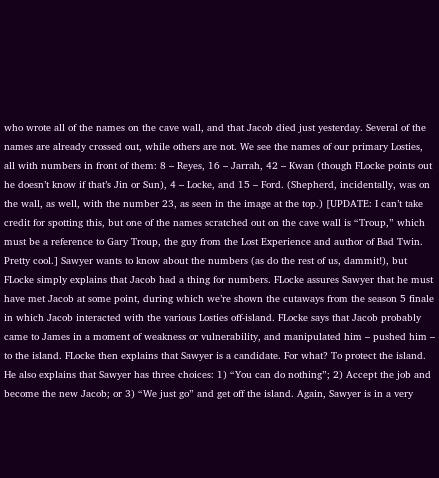who wrote all of the names on the cave wall, and that Jacob died just yesterday. Several of the names are already crossed out, while others are not. We see the names of our primary Losties, all with numbers in front of them: 8 – Reyes, 16 – Jarrah, 42 – Kwan (though FLocke points out he doesn’t know if that’s Jin or Sun), 4 – Locke, and 15 – Ford. (Shepherd, incidentally, was on the wall, as well, with the number 23, as seen in the image at the top.) [UPDATE: I can’t take credit for spotting this, but one of the names scratched out on the cave wall is “Troup,” which must be a reference to Gary Troup, the guy from the Lost Experience and author of Bad Twin. Pretty cool.] Sawyer wants to know about the numbers (as do the rest of us, dammit!), but FLocke simply explains that Jacob had a thing for numbers. FLocke assures Sawyer that he must have met Jacob at some point, during which we’re shown the cutaways from the season 5 finale in which Jacob interacted with the various Losties off-island. FLocke says that Jacob probably came to James in a moment of weakness or vulnerability, and manipulated him – pushed him – to the island. FLocke then explains that Sawyer is a candidate. For what? To protect the island. He also explains that Sawyer has three choices: 1) “You can do nothing”; 2) Accept the job and become the new Jacob; or 3) “We just go” and get off the island. Again, Sawyer is in a very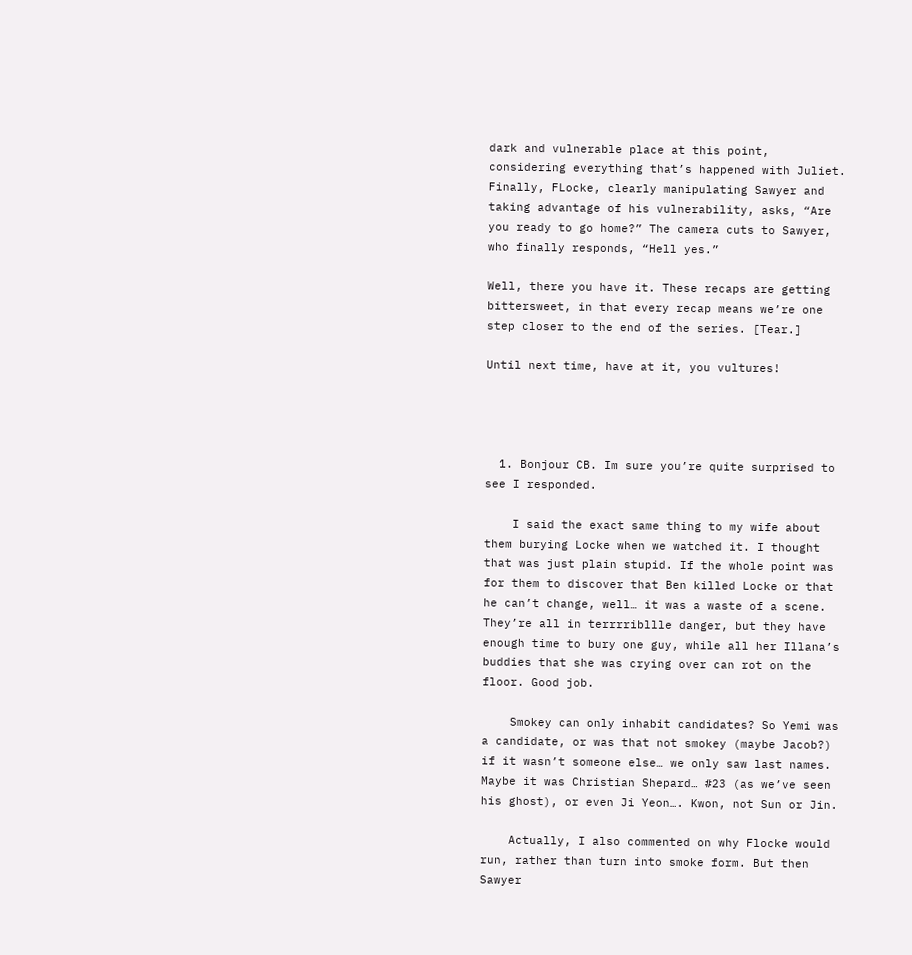dark and vulnerable place at this point, considering everything that’s happened with Juliet. Finally, FLocke, clearly manipulating Sawyer and taking advantage of his vulnerability, asks, “Are you ready to go home?” The camera cuts to Sawyer, who finally responds, “Hell yes.”

Well, there you have it. These recaps are getting bittersweet, in that every recap means we’re one step closer to the end of the series. [Tear.]

Until next time, have at it, you vultures!




  1. Bonjour CB. Im sure you’re quite surprised to see I responded.

    I said the exact same thing to my wife about them burying Locke when we watched it. I thought that was just plain stupid. If the whole point was for them to discover that Ben killed Locke or that he can’t change, well… it was a waste of a scene. They’re all in terrrribllle danger, but they have enough time to bury one guy, while all her Illana’s buddies that she was crying over can rot on the floor. Good job.

    Smokey can only inhabit candidates? So Yemi was a candidate, or was that not smokey (maybe Jacob?) if it wasn’t someone else… we only saw last names. Maybe it was Christian Shepard… #23 (as we’ve seen his ghost), or even Ji Yeon…. Kwon, not Sun or Jin.

    Actually, I also commented on why Flocke would run, rather than turn into smoke form. But then Sawyer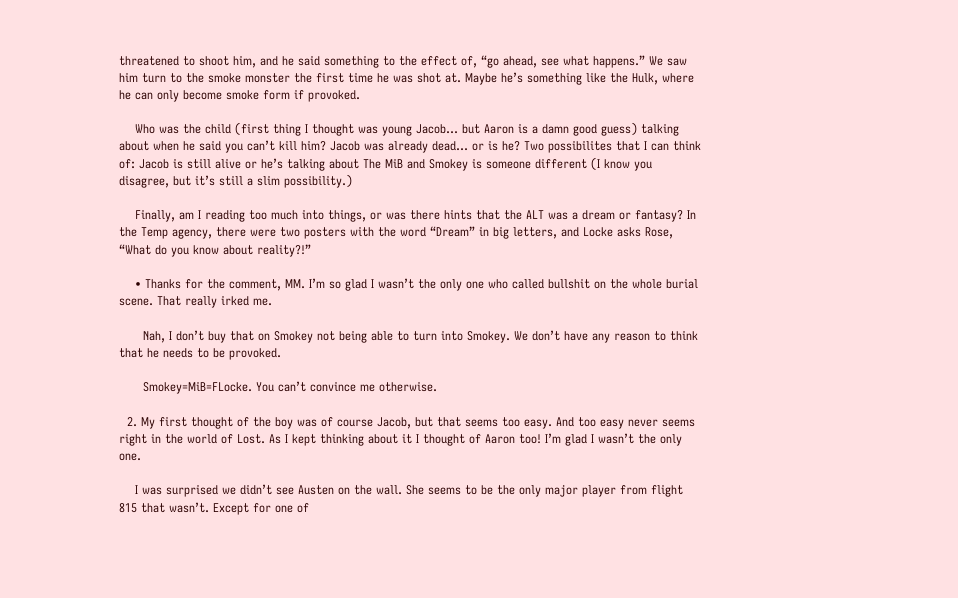threatened to shoot him, and he said something to the effect of, “go ahead, see what happens.” We saw him turn to the smoke monster the first time he was shot at. Maybe he’s something like the Hulk, where he can only become smoke form if provoked.

    Who was the child (first thing I thought was young Jacob… but Aaron is a damn good guess) talking about when he said you can’t kill him? Jacob was already dead… or is he? Two possibilites that I can think of: Jacob is still alive or he’s talking about The MiB and Smokey is someone different (I know you disagree, but it’s still a slim possibility.)

    Finally, am I reading too much into things, or was there hints that the ALT was a dream or fantasy? In the Temp agency, there were two posters with the word “Dream” in big letters, and Locke asks Rose, “What do you know about reality?!”

    • Thanks for the comment, MM. I’m so glad I wasn’t the only one who called bullshit on the whole burial scene. That really irked me.

      Nah, I don’t buy that on Smokey not being able to turn into Smokey. We don’t have any reason to think that he needs to be provoked.

      Smokey=MiB=FLocke. You can’t convince me otherwise.

  2. My first thought of the boy was of course Jacob, but that seems too easy. And too easy never seems right in the world of Lost. As I kept thinking about it I thought of Aaron too! I’m glad I wasn’t the only one.

    I was surprised we didn’t see Austen on the wall. She seems to be the only major player from flight 815 that wasn’t. Except for one of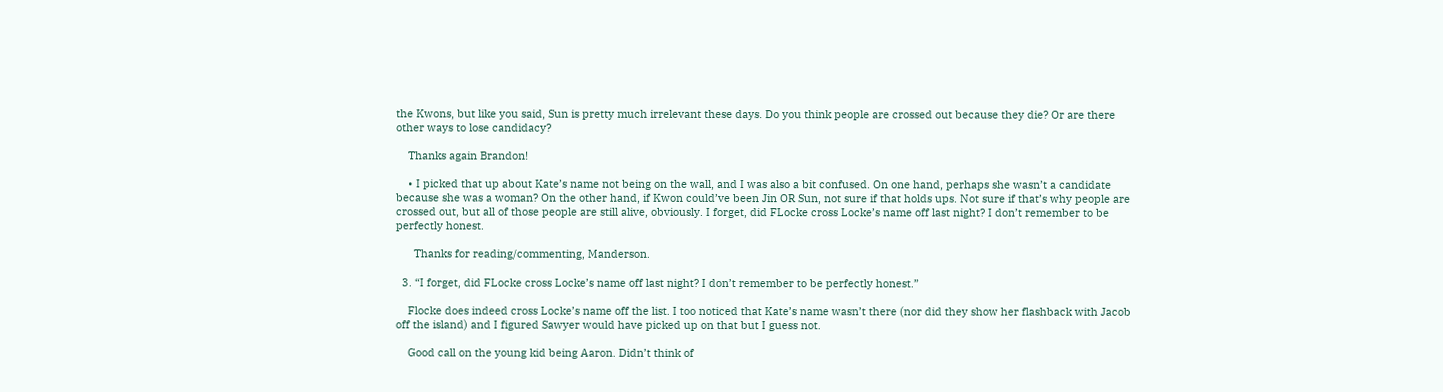the Kwons, but like you said, Sun is pretty much irrelevant these days. Do you think people are crossed out because they die? Or are there other ways to lose candidacy?

    Thanks again Brandon!

    • I picked that up about Kate’s name not being on the wall, and I was also a bit confused. On one hand, perhaps she wasn’t a candidate because she was a woman? On the other hand, if Kwon could’ve been Jin OR Sun, not sure if that holds ups. Not sure if that’s why people are crossed out, but all of those people are still alive, obviously. I forget, did FLocke cross Locke’s name off last night? I don’t remember to be perfectly honest.

      Thanks for reading/commenting, Manderson.

  3. “I forget, did FLocke cross Locke’s name off last night? I don’t remember to be perfectly honest.”

    Flocke does indeed cross Locke’s name off the list. I too noticed that Kate’s name wasn’t there (nor did they show her flashback with Jacob off the island) and I figured Sawyer would have picked up on that but I guess not.

    Good call on the young kid being Aaron. Didn’t think of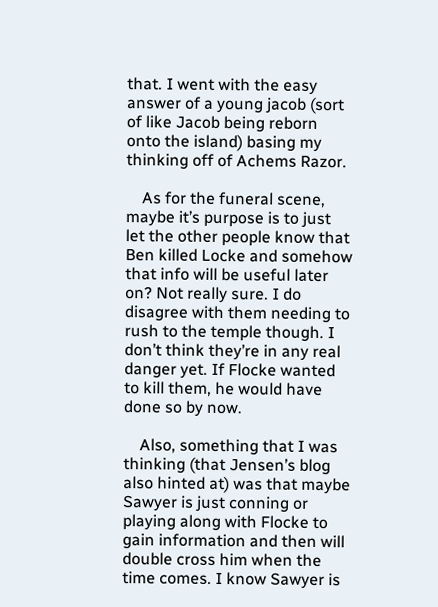that. I went with the easy answer of a young jacob (sort of like Jacob being reborn onto the island) basing my thinking off of Achems Razor.

    As for the funeral scene, maybe it’s purpose is to just let the other people know that Ben killed Locke and somehow that info will be useful later on? Not really sure. I do disagree with them needing to rush to the temple though. I don’t think they’re in any real danger yet. If Flocke wanted to kill them, he would have done so by now.

    Also, something that I was thinking (that Jensen’s blog also hinted at) was that maybe Sawyer is just conning or playing along with Flocke to gain information and then will double cross him when the time comes. I know Sawyer is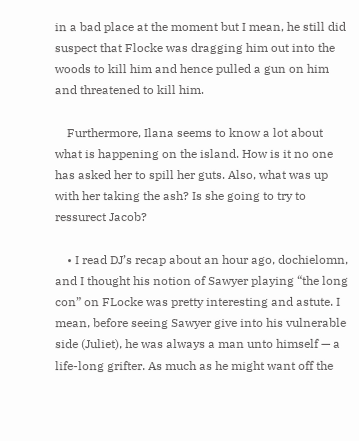in a bad place at the moment but I mean, he still did suspect that Flocke was dragging him out into the woods to kill him and hence pulled a gun on him and threatened to kill him.

    Furthermore, Ilana seems to know a lot about what is happening on the island. How is it no one has asked her to spill her guts. Also, what was up with her taking the ash? Is she going to try to ressurect Jacob?

    • I read DJ’s recap about an hour ago, dochielomn, and I thought his notion of Sawyer playing “the long con” on FLocke was pretty interesting and astute. I mean, before seeing Sawyer give into his vulnerable side (Juliet), he was always a man unto himself — a life-long grifter. As much as he might want off the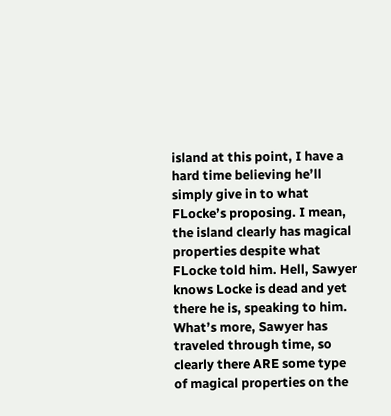island at this point, I have a hard time believing he’ll simply give in to what FLocke’s proposing. I mean, the island clearly has magical properties despite what FLocke told him. Hell, Sawyer knows Locke is dead and yet there he is, speaking to him. What’s more, Sawyer has traveled through time, so clearly there ARE some type of magical properties on the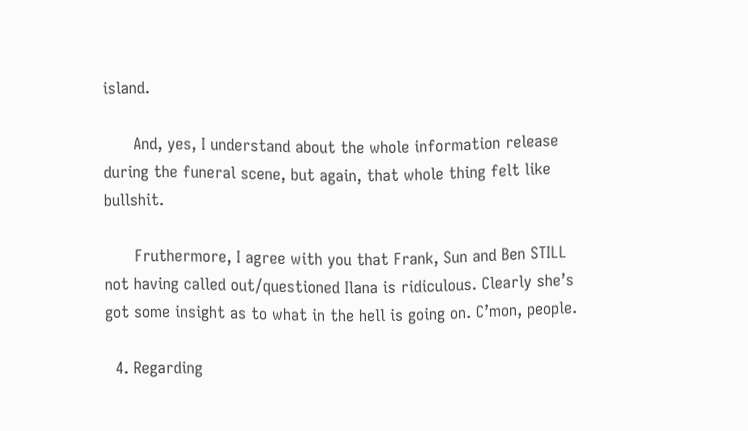island.

      And, yes, I understand about the whole information release during the funeral scene, but again, that whole thing felt like bullshit.

      Fruthermore, I agree with you that Frank, Sun and Ben STILL not having called out/questioned Ilana is ridiculous. Clearly she’s got some insight as to what in the hell is going on. C’mon, people.

  4. Regarding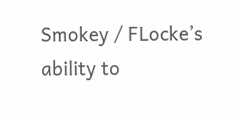Smokey / FLocke’s ability to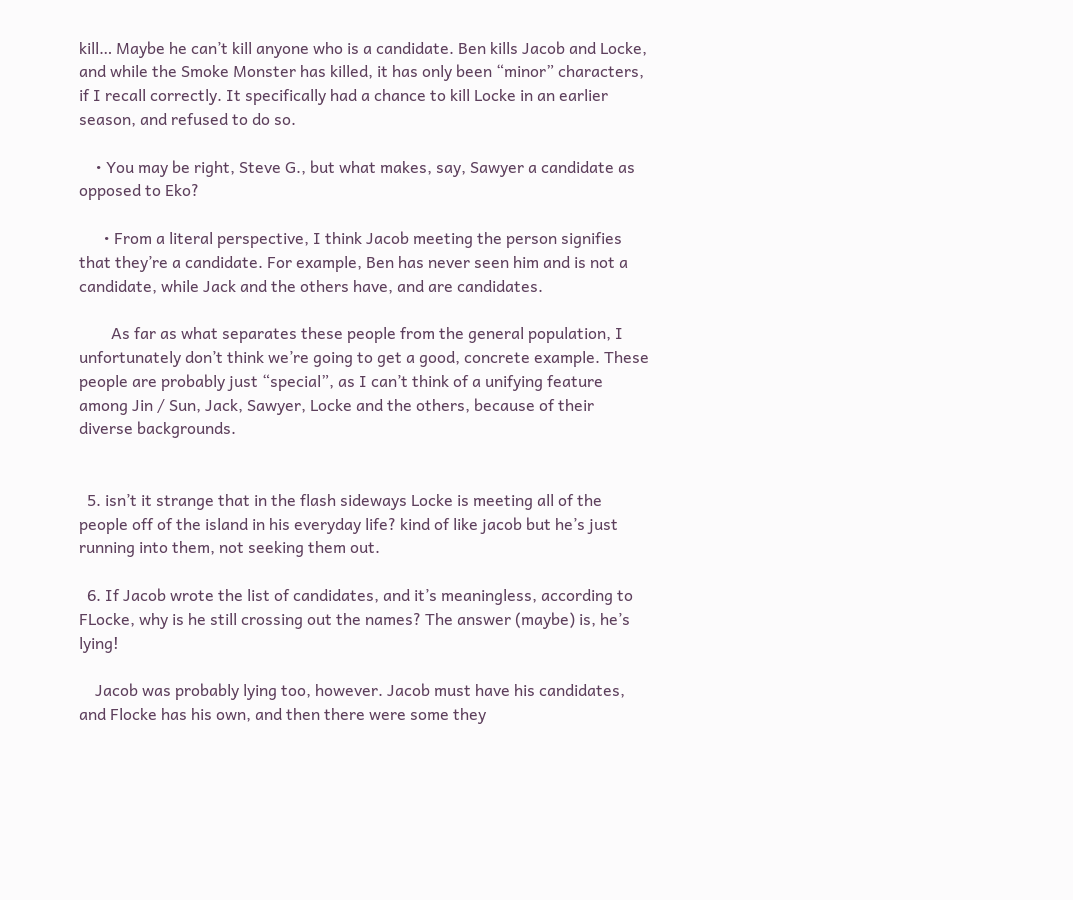kill… Maybe he can’t kill anyone who is a candidate. Ben kills Jacob and Locke, and while the Smoke Monster has killed, it has only been “minor” characters, if I recall correctly. It specifically had a chance to kill Locke in an earlier season, and refused to do so.

    • You may be right, Steve G., but what makes, say, Sawyer a candidate as opposed to Eko?

      • From a literal perspective, I think Jacob meeting the person signifies that they’re a candidate. For example, Ben has never seen him and is not a candidate, while Jack and the others have, and are candidates.

        As far as what separates these people from the general population, I unfortunately don’t think we’re going to get a good, concrete example. These people are probably just “special”, as I can’t think of a unifying feature among Jin / Sun, Jack, Sawyer, Locke and the others, because of their diverse backgrounds.


  5. isn’t it strange that in the flash sideways Locke is meeting all of the people off of the island in his everyday life? kind of like jacob but he’s just running into them, not seeking them out.

  6. If Jacob wrote the list of candidates, and it’s meaningless, according to FLocke, why is he still crossing out the names? The answer (maybe) is, he’s lying!

    Jacob was probably lying too, however. Jacob must have his candidates, and Flocke has his own, and then there were some they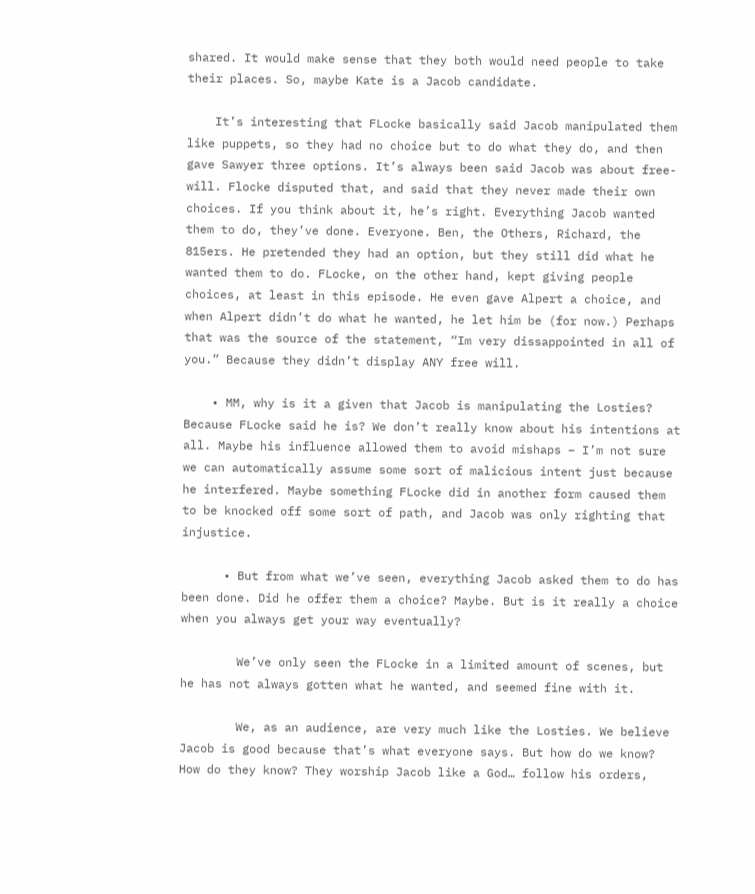shared. It would make sense that they both would need people to take their places. So, maybe Kate is a Jacob candidate.

    It’s interesting that FLocke basically said Jacob manipulated them like puppets, so they had no choice but to do what they do, and then gave Sawyer three options. It’s always been said Jacob was about free-will. Flocke disputed that, and said that they never made their own choices. If you think about it, he’s right. Everything Jacob wanted them to do, they’ve done. Everyone. Ben, the Others, Richard, the 815ers. He pretended they had an option, but they still did what he wanted them to do. FLocke, on the other hand, kept giving people choices, at least in this episode. He even gave Alpert a choice, and when Alpert didn’t do what he wanted, he let him be (for now.) Perhaps that was the source of the statement, “Im very dissappointed in all of you.” Because they didn’t display ANY free will.

    • MM, why is it a given that Jacob is manipulating the Losties? Because FLocke said he is? We don’t really know about his intentions at all. Maybe his influence allowed them to avoid mishaps – I’m not sure we can automatically assume some sort of malicious intent just because he interfered. Maybe something FLocke did in another form caused them to be knocked off some sort of path, and Jacob was only righting that injustice.

      • But from what we’ve seen, everything Jacob asked them to do has been done. Did he offer them a choice? Maybe. But is it really a choice when you always get your way eventually?

        We’ve only seen the FLocke in a limited amount of scenes, but he has not always gotten what he wanted, and seemed fine with it.

        We, as an audience, are very much like the Losties. We believe Jacob is good because that’s what everyone says. But how do we know? How do they know? They worship Jacob like a God… follow his orders,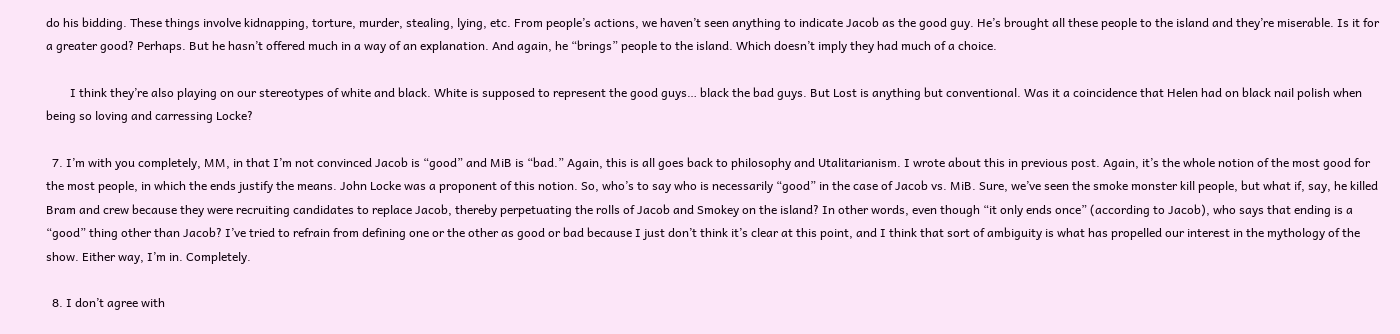do his bidding. These things involve kidnapping, torture, murder, stealing, lying, etc. From people’s actions, we haven’t seen anything to indicate Jacob as the good guy. He’s brought all these people to the island and they’re miserable. Is it for a greater good? Perhaps. But he hasn’t offered much in a way of an explanation. And again, he “brings” people to the island. Which doesn’t imply they had much of a choice.

        I think they’re also playing on our stereotypes of white and black. White is supposed to represent the good guys… black the bad guys. But Lost is anything but conventional. Was it a coincidence that Helen had on black nail polish when being so loving and carressing Locke?

  7. I’m with you completely, MM, in that I’m not convinced Jacob is “good” and MiB is “bad.” Again, this is all goes back to philosophy and Utalitarianism. I wrote about this in previous post. Again, it’s the whole notion of the most good for the most people, in which the ends justify the means. John Locke was a proponent of this notion. So, who’s to say who is necessarily “good” in the case of Jacob vs. MiB. Sure, we’ve seen the smoke monster kill people, but what if, say, he killed Bram and crew because they were recruiting candidates to replace Jacob, thereby perpetuating the rolls of Jacob and Smokey on the island? In other words, even though “it only ends once” (according to Jacob), who says that ending is a “good” thing other than Jacob? I’ve tried to refrain from defining one or the other as good or bad because I just don’t think it’s clear at this point, and I think that sort of ambiguity is what has propelled our interest in the mythology of the show. Either way, I’m in. Completely.

  8. I don’t agree with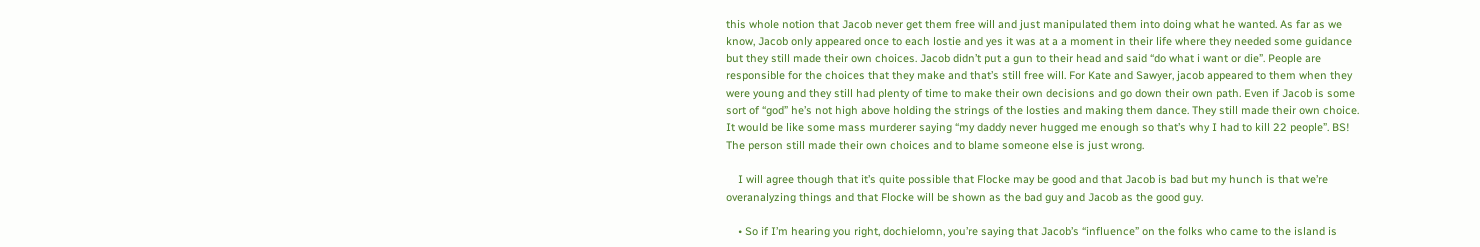this whole notion that Jacob never get them free will and just manipulated them into doing what he wanted. As far as we know, Jacob only appeared once to each lostie and yes it was at a a moment in their life where they needed some guidance but they still made their own choices. Jacob didn’t put a gun to their head and said “do what i want or die”. People are responsible for the choices that they make and that’s still free will. For Kate and Sawyer, jacob appeared to them when they were young and they still had plenty of time to make their own decisions and go down their own path. Even if Jacob is some sort of “god” he’s not high above holding the strings of the losties and making them dance. They still made their own choice. It would be like some mass murderer saying “my daddy never hugged me enough so that’s why I had to kill 22 people”. BS! The person still made their own choices and to blame someone else is just wrong.

    I will agree though that it’s quite possible that Flocke may be good and that Jacob is bad but my hunch is that we’re overanalyzing things and that Flocke will be shown as the bad guy and Jacob as the good guy.

    • So if I’m hearing you right, dochielomn, you’re saying that Jacob’s “influence” on the folks who came to the island is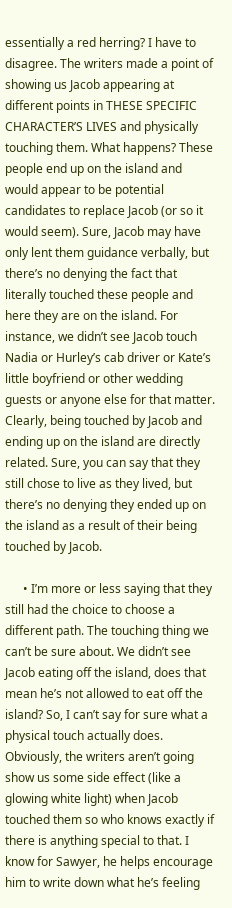essentially a red herring? I have to disagree. The writers made a point of showing us Jacob appearing at different points in THESE SPECIFIC CHARACTER’S LIVES and physically touching them. What happens? These people end up on the island and would appear to be potential candidates to replace Jacob (or so it would seem). Sure, Jacob may have only lent them guidance verbally, but there’s no denying the fact that literally touched these people and here they are on the island. For instance, we didn’t see Jacob touch Nadia or Hurley’s cab driver or Kate’s little boyfriend or other wedding guests or anyone else for that matter. Clearly, being touched by Jacob and ending up on the island are directly related. Sure, you can say that they still chose to live as they lived, but there’s no denying they ended up on the island as a result of their being touched by Jacob.

      • I’m more or less saying that they still had the choice to choose a different path. The touching thing we can’t be sure about. We didn’t see Jacob eating off the island, does that mean he’s not allowed to eat off the island? So, I can’t say for sure what a physical touch actually does. Obviously, the writers aren’t going show us some side effect (like a glowing white light) when Jacob touched them so who knows exactly if there is anything special to that. I know for Sawyer, he helps encourage him to write down what he’s feeling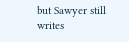but Sawyer still writes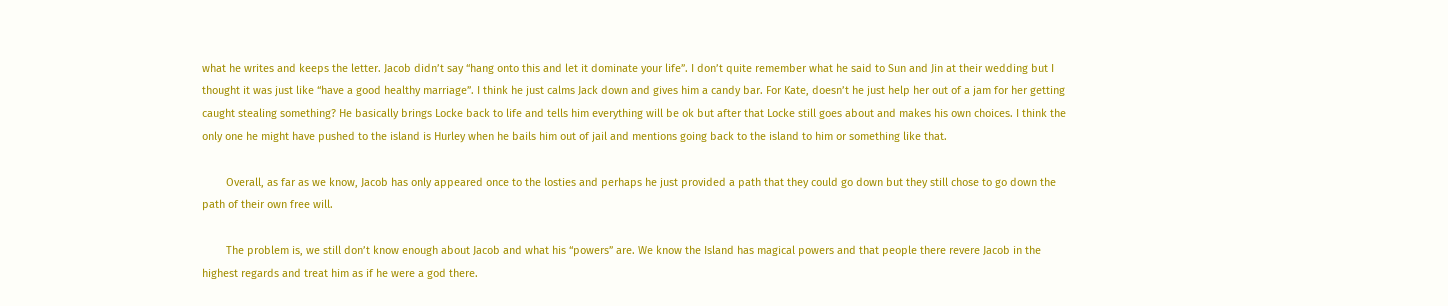what he writes and keeps the letter. Jacob didn’t say “hang onto this and let it dominate your life”. I don’t quite remember what he said to Sun and Jin at their wedding but I thought it was just like “have a good healthy marriage”. I think he just calms Jack down and gives him a candy bar. For Kate, doesn’t he just help her out of a jam for her getting caught stealing something? He basically brings Locke back to life and tells him everything will be ok but after that Locke still goes about and makes his own choices. I think the only one he might have pushed to the island is Hurley when he bails him out of jail and mentions going back to the island to him or something like that.

        Overall, as far as we know, Jacob has only appeared once to the losties and perhaps he just provided a path that they could go down but they still chose to go down the path of their own free will.

        The problem is, we still don’t know enough about Jacob and what his “powers” are. We know the Island has magical powers and that people there revere Jacob in the highest regards and treat him as if he were a god there.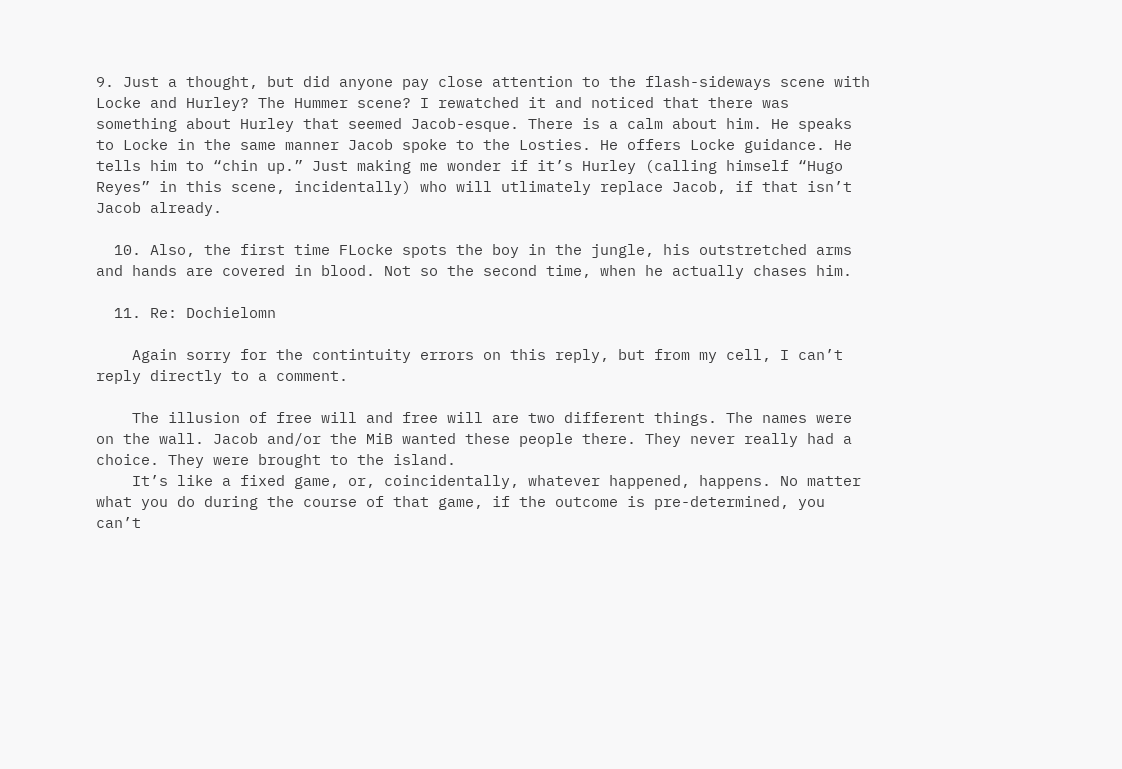9. Just a thought, but did anyone pay close attention to the flash-sideways scene with Locke and Hurley? The Hummer scene? I rewatched it and noticed that there was something about Hurley that seemed Jacob-esque. There is a calm about him. He speaks to Locke in the same manner Jacob spoke to the Losties. He offers Locke guidance. He tells him to “chin up.” Just making me wonder if it’s Hurley (calling himself “Hugo Reyes” in this scene, incidentally) who will utlimately replace Jacob, if that isn’t Jacob already.

  10. Also, the first time FLocke spots the boy in the jungle, his outstretched arms and hands are covered in blood. Not so the second time, when he actually chases him.

  11. Re: Dochielomn

    Again sorry for the contintuity errors on this reply, but from my cell, I can’t reply directly to a comment.

    The illusion of free will and free will are two different things. The names were on the wall. Jacob and/or the MiB wanted these people there. They never really had a choice. They were brought to the island.
    It’s like a fixed game, or, coincidentally, whatever happened, happens. No matter what you do during the course of that game, if the outcome is pre-determined, you can’t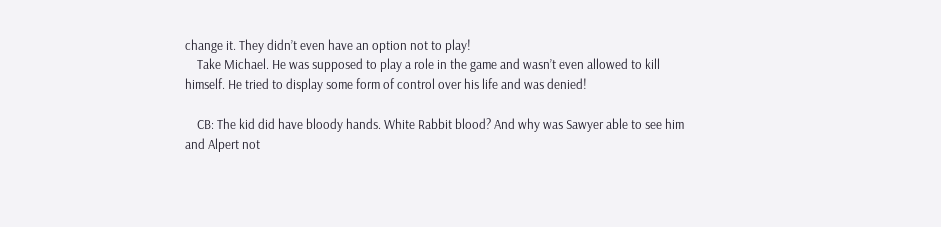change it. They didn’t even have an option not to play!
    Take Michael. He was supposed to play a role in the game and wasn’t even allowed to kill himself. He tried to display some form of control over his life and was denied!

    CB: The kid did have bloody hands. White Rabbit blood? And why was Sawyer able to see him and Alpert not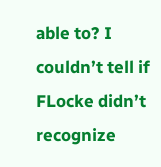able to? I couldn’t tell if FLocke didn’t recognize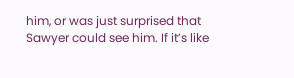him, or was just surprised that Sawyer could see him. If it’s like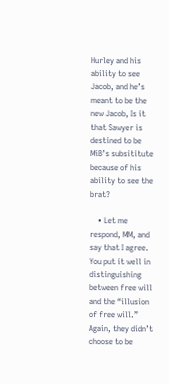Hurley and his ability to see Jacob, and he’s meant to be the new Jacob, Is it that Sawyer is destined to be MiB’s subsititute because of his ability to see the brat?

    • Let me respond, MM, and say that I agree. You put it well in distinguishing between free will and the “illusion of free will.” Again, they didn’t choose to be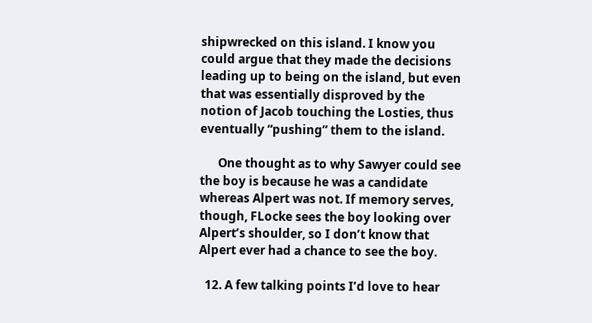shipwrecked on this island. I know you could argue that they made the decisions leading up to being on the island, but even that was essentially disproved by the notion of Jacob touching the Losties, thus eventually “pushing” them to the island.

      One thought as to why Sawyer could see the boy is because he was a candidate whereas Alpert was not. If memory serves, though, FLocke sees the boy looking over Alpert’s shoulder, so I don’t know that Alpert ever had a chance to see the boy.

  12. A few talking points I’d love to hear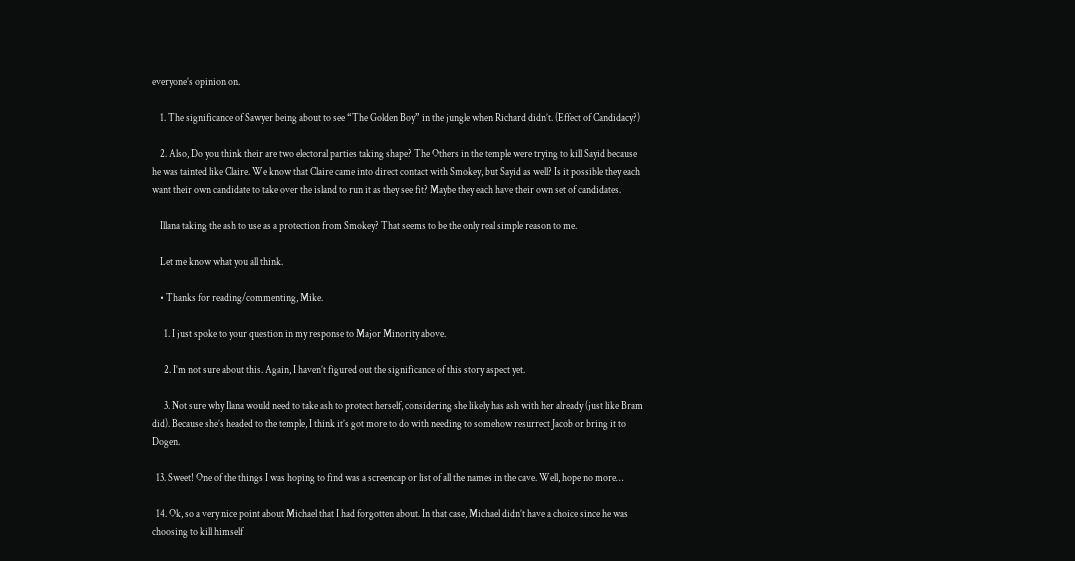everyone’s opinion on.

    1. The significance of Sawyer being about to see “The Golden Boy” in the jungle when Richard didn’t. (Effect of Candidacy?)

    2. Also, Do you think their are two electoral parties taking shape? The Others in the temple were trying to kill Sayid because he was tainted like Claire. We know that Claire came into direct contact with Smokey, but Sayid as well? Is it possible they each want their own candidate to take over the island to run it as they see fit? Maybe they each have their own set of candidates.

    Illana taking the ash to use as a protection from Smokey? That seems to be the only real simple reason to me.

    Let me know what you all think.

    • Thanks for reading/commenting, Mike.

      1. I just spoke to your question in my response to Major Minority above.

      2. I’m not sure about this. Again, I haven’t figured out the significance of this story aspect yet.

      3. Not sure why Ilana would need to take ash to protect herself, considering she likely has ash with her already (just like Bram did). Because she’s headed to the temple, I think it’s got more to do with needing to somehow resurrect Jacob or bring it to Dogen.

  13. Sweet! One of the things I was hoping to find was a screencap or list of all the names in the cave. Well, hope no more…

  14. Ok, so a very nice point about Michael that I had forgotten about. In that case, Michael didn’t have a choice since he was choosing to kill himself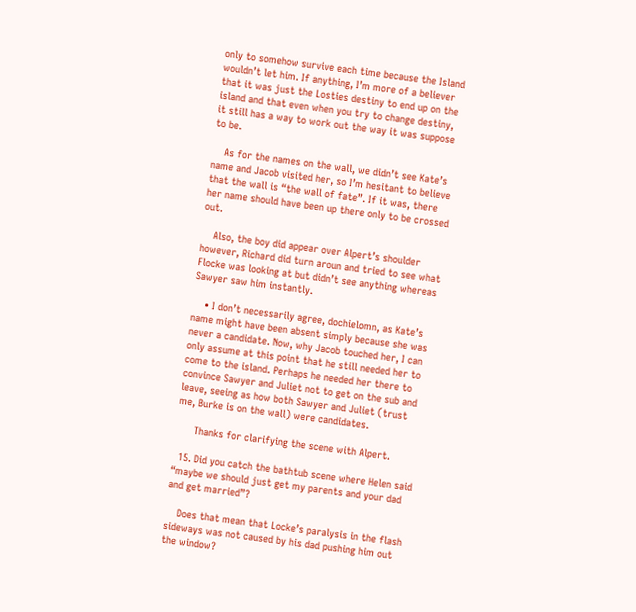only to somehow survive each time because the Island wouldn’t let him. If anything, I’m more of a believer that it was just the Losties destiny to end up on the island and that even when you try to change destiny, it still has a way to work out the way it was suppose to be.

    As for the names on the wall, we didn’t see Kate’s name and Jacob visited her, so I’m hesitant to believe that the wall is “the wall of fate”. If it was, there her name should have been up there only to be crossed out.

    Also, the boy did appear over Alpert’s shoulder however, Richard did turn aroun and tried to see what Flocke was looking at but didn’t see anything whereas Sawyer saw him instantly.

    • I don’t necessarily agree, dochielomn, as Kate’s name might have been absent simply because she was never a candidate. Now, why Jacob touched her, I can only assume at this point that he still needed her to come to the island. Perhaps he needed her there to convince Sawyer and Juliet not to get on the sub and leave, seeing as how both Sawyer and Juliet (trust me, Burke is on the wall) were candidates.

      Thanks for clarifying the scene with Alpert.

  15. Did you catch the bathtub scene where Helen said “maybe we should just get my parents and your dad and get married”?

    Does that mean that Locke’s paralysis in the flash sideways was not caused by his dad pushing him out the window?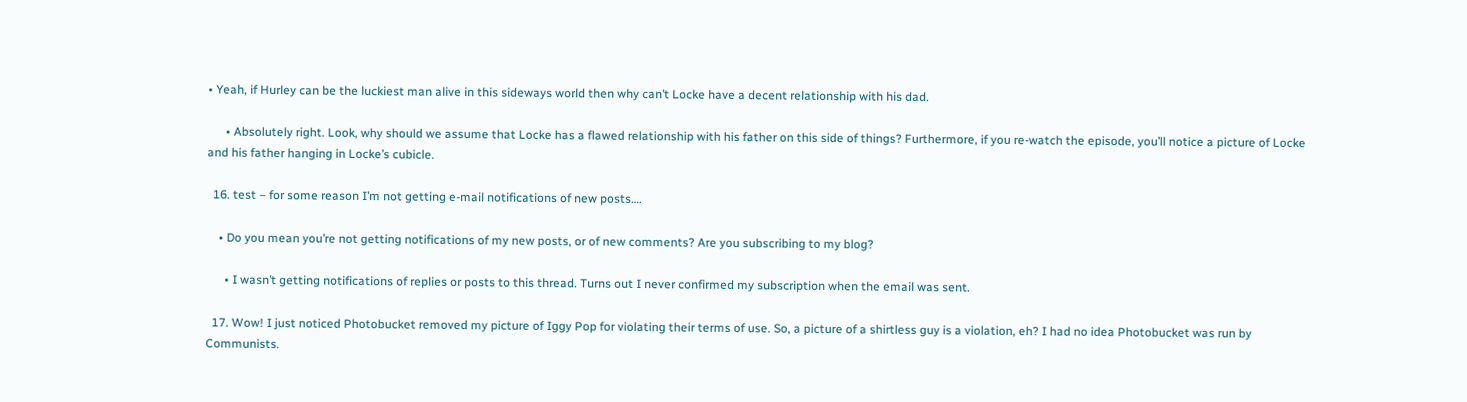• Yeah, if Hurley can be the luckiest man alive in this sideways world then why can’t Locke have a decent relationship with his dad.

      • Absolutely right. Look, why should we assume that Locke has a flawed relationship with his father on this side of things? Furthermore, if you re-watch the episode, you’ll notice a picture of Locke and his father hanging in Locke’s cubicle.

  16. test – for some reason I’m not getting e-mail notifications of new posts….

    • Do you mean you’re not getting notifications of my new posts, or of new comments? Are you subscribing to my blog?

      • I wasn’t getting notifications of replies or posts to this thread. Turns out I never confirmed my subscription when the email was sent.

  17. Wow! I just noticed Photobucket removed my picture of Iggy Pop for violating their terms of use. So, a picture of a shirtless guy is a violation, eh? I had no idea Photobucket was run by Communists.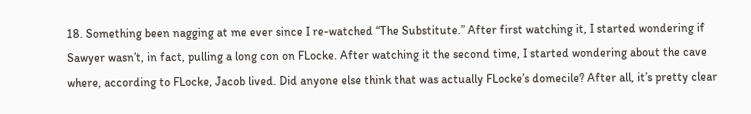18. Something been nagging at me ever since I re-watched “The Substitute.” After first watching it, I started wondering if Sawyer wasn’t, in fact, pulling a long con on FLocke. After watching it the second time, I started wondering about the cave where, according to FLocke, Jacob lived. Did anyone else think that was actually FLocke’s domecile? After all, it’s pretty clear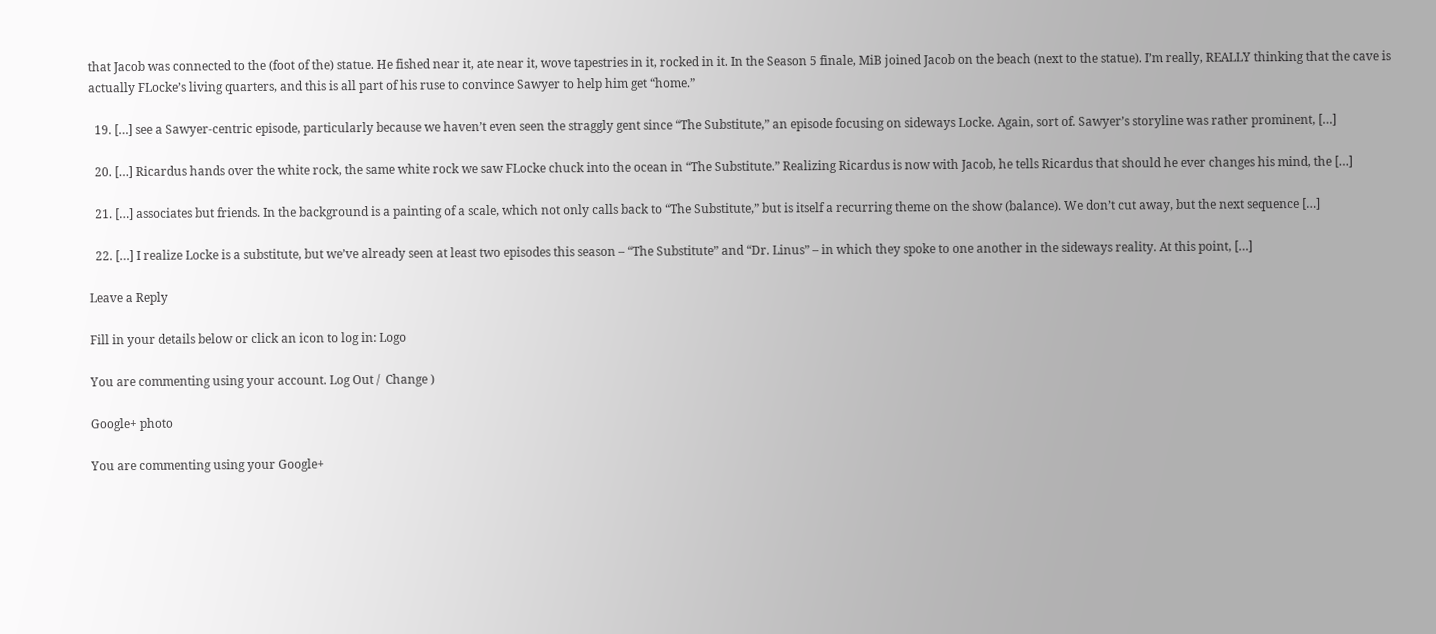that Jacob was connected to the (foot of the) statue. He fished near it, ate near it, wove tapestries in it, rocked in it. In the Season 5 finale, MiB joined Jacob on the beach (next to the statue). I’m really, REALLY thinking that the cave is actually FLocke’s living quarters, and this is all part of his ruse to convince Sawyer to help him get “home.”

  19. […] see a Sawyer-centric episode, particularly because we haven’t even seen the straggly gent since “The Substitute,” an episode focusing on sideways Locke. Again, sort of. Sawyer’s storyline was rather prominent, […]

  20. […] Ricardus hands over the white rock, the same white rock we saw FLocke chuck into the ocean in “The Substitute.” Realizing Ricardus is now with Jacob, he tells Ricardus that should he ever changes his mind, the […]

  21. […] associates but friends. In the background is a painting of a scale, which not only calls back to “The Substitute,” but is itself a recurring theme on the show (balance). We don’t cut away, but the next sequence […]

  22. […] I realize Locke is a substitute, but we’ve already seen at least two episodes this season – “The Substitute” and “Dr. Linus” – in which they spoke to one another in the sideways reality. At this point, […]

Leave a Reply

Fill in your details below or click an icon to log in: Logo

You are commenting using your account. Log Out /  Change )

Google+ photo

You are commenting using your Google+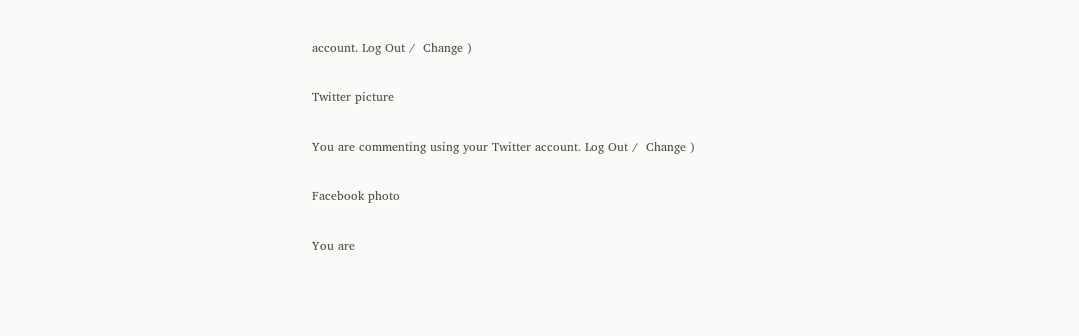account. Log Out /  Change )

Twitter picture

You are commenting using your Twitter account. Log Out /  Change )

Facebook photo

You are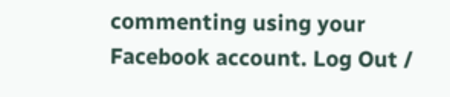commenting using your Facebook account. Log Out /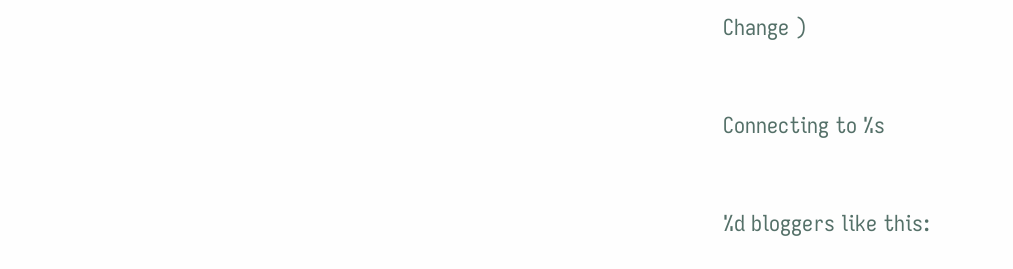Change )


Connecting to %s


%d bloggers like this: